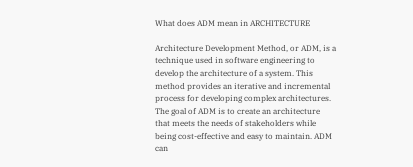What does ADM mean in ARCHITECTURE

Architecture Development Method, or ADM, is a technique used in software engineering to develop the architecture of a system. This method provides an iterative and incremental process for developing complex architectures. The goal of ADM is to create an architecture that meets the needs of stakeholders while being cost-effective and easy to maintain. ADM can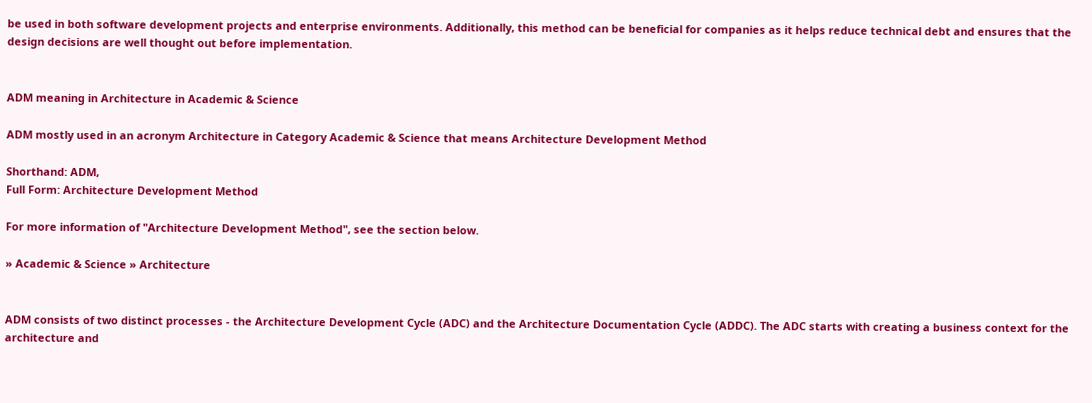be used in both software development projects and enterprise environments. Additionally, this method can be beneficial for companies as it helps reduce technical debt and ensures that the design decisions are well thought out before implementation.


ADM meaning in Architecture in Academic & Science

ADM mostly used in an acronym Architecture in Category Academic & Science that means Architecture Development Method

Shorthand: ADM,
Full Form: Architecture Development Method

For more information of "Architecture Development Method", see the section below.

» Academic & Science » Architecture


ADM consists of two distinct processes - the Architecture Development Cycle (ADC) and the Architecture Documentation Cycle (ADDC). The ADC starts with creating a business context for the architecture and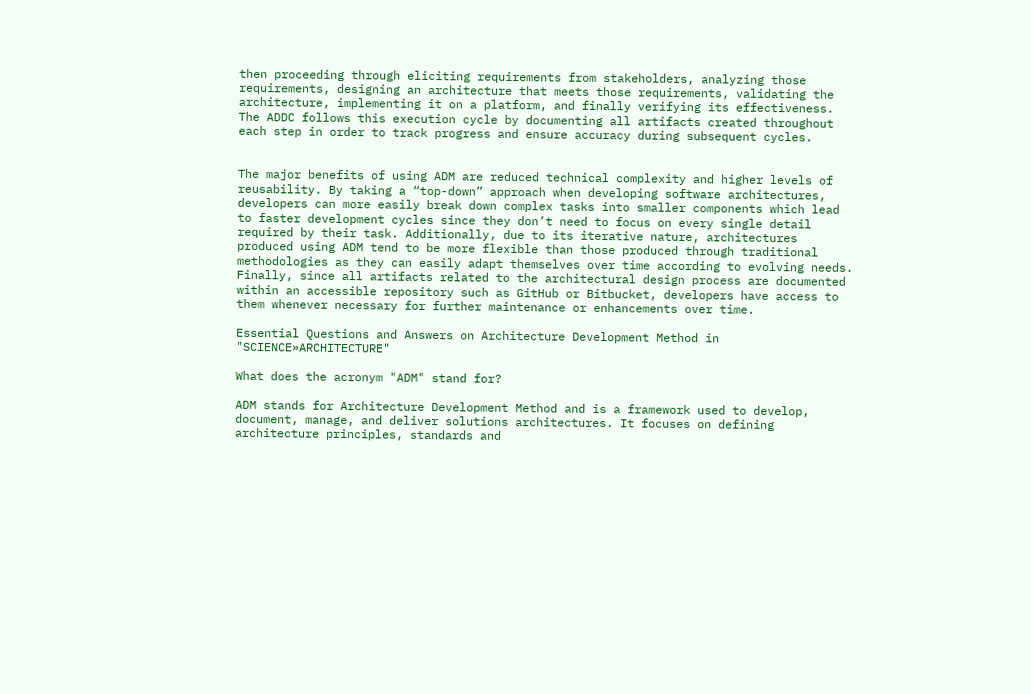then proceeding through eliciting requirements from stakeholders, analyzing those requirements, designing an architecture that meets those requirements, validating the architecture, implementing it on a platform, and finally verifying its effectiveness. The ADDC follows this execution cycle by documenting all artifacts created throughout each step in order to track progress and ensure accuracy during subsequent cycles.


The major benefits of using ADM are reduced technical complexity and higher levels of reusability. By taking a “top-down” approach when developing software architectures, developers can more easily break down complex tasks into smaller components which lead to faster development cycles since they don’t need to focus on every single detail required by their task. Additionally, due to its iterative nature, architectures produced using ADM tend to be more flexible than those produced through traditional methodologies as they can easily adapt themselves over time according to evolving needs. Finally, since all artifacts related to the architectural design process are documented within an accessible repository such as GitHub or Bitbucket, developers have access to them whenever necessary for further maintenance or enhancements over time.

Essential Questions and Answers on Architecture Development Method in "SCIENCE»ARCHITECTURE"

What does the acronym "ADM" stand for?

ADM stands for Architecture Development Method and is a framework used to develop, document, manage, and deliver solutions architectures. It focuses on defining architecture principles, standards and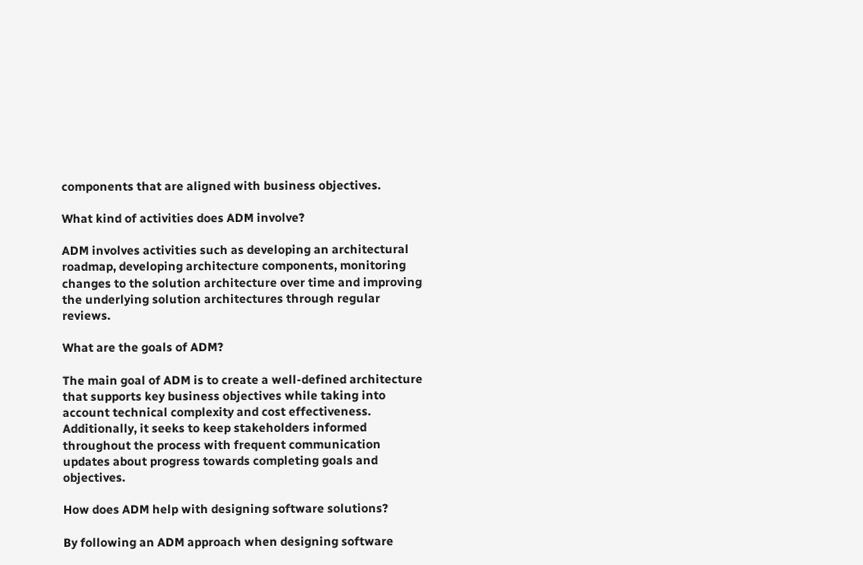components that are aligned with business objectives.

What kind of activities does ADM involve?

ADM involves activities such as developing an architectural roadmap, developing architecture components, monitoring changes to the solution architecture over time and improving the underlying solution architectures through regular reviews.

What are the goals of ADM?

The main goal of ADM is to create a well-defined architecture that supports key business objectives while taking into account technical complexity and cost effectiveness. Additionally, it seeks to keep stakeholders informed throughout the process with frequent communication updates about progress towards completing goals and objectives.

How does ADM help with designing software solutions?

By following an ADM approach when designing software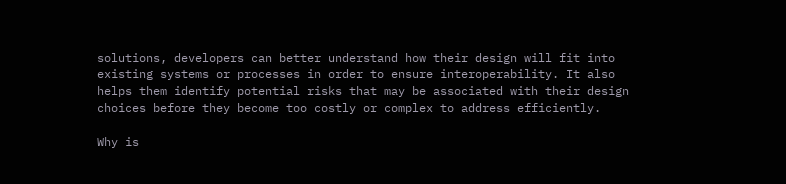solutions, developers can better understand how their design will fit into existing systems or processes in order to ensure interoperability. It also helps them identify potential risks that may be associated with their design choices before they become too costly or complex to address efficiently.

Why is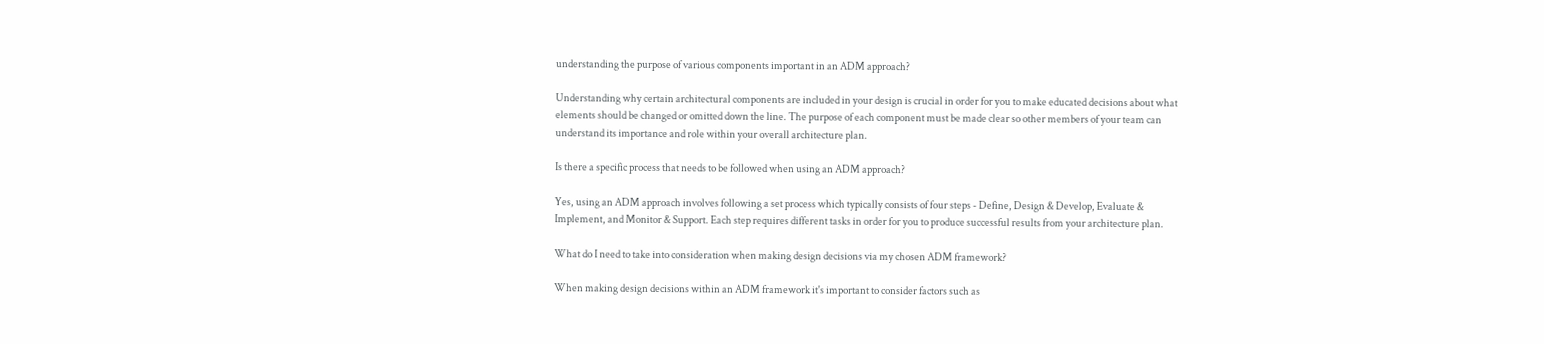understanding the purpose of various components important in an ADM approach?

Understanding why certain architectural components are included in your design is crucial in order for you to make educated decisions about what elements should be changed or omitted down the line. The purpose of each component must be made clear so other members of your team can understand its importance and role within your overall architecture plan.

Is there a specific process that needs to be followed when using an ADM approach?

Yes, using an ADM approach involves following a set process which typically consists of four steps - Define, Design & Develop, Evaluate & Implement, and Monitor & Support. Each step requires different tasks in order for you to produce successful results from your architecture plan.

What do I need to take into consideration when making design decisions via my chosen ADM framework?

When making design decisions within an ADM framework it's important to consider factors such as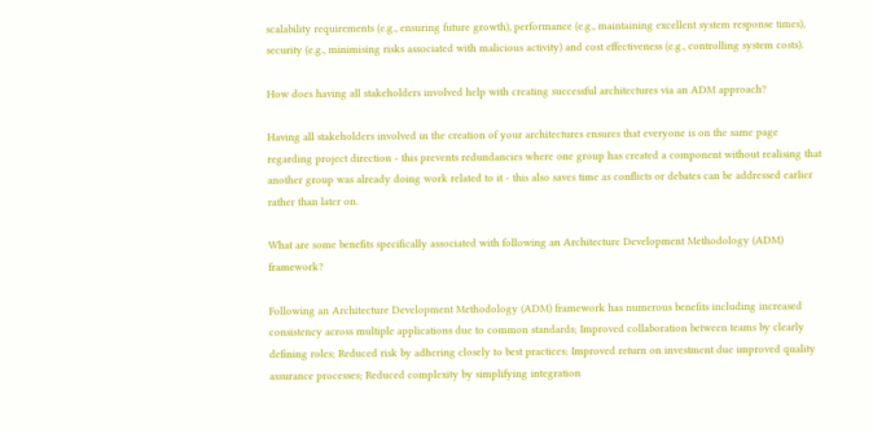scalability requirements (e.g., ensuring future growth), performance (e.g., maintaining excellent system response times), security (e.g., minimising risks associated with malicious activity) and cost effectiveness (e.g., controlling system costs).

How does having all stakeholders involved help with creating successful architectures via an ADM approach?

Having all stakeholders involved in the creation of your architectures ensures that everyone is on the same page regarding project direction - this prevents redundancies where one group has created a component without realising that another group was already doing work related to it - this also saves time as conflicts or debates can be addressed earlier rather than later on.

What are some benefits specifically associated with following an Architecture Development Methodology (ADM) framework?

Following an Architecture Development Methodology (ADM) framework has numerous benefits including increased consistency across multiple applications due to common standards; Improved collaboration between teams by clearly defining roles; Reduced risk by adhering closely to best practices; Improved return on investment due improved quality assurance processes; Reduced complexity by simplifying integration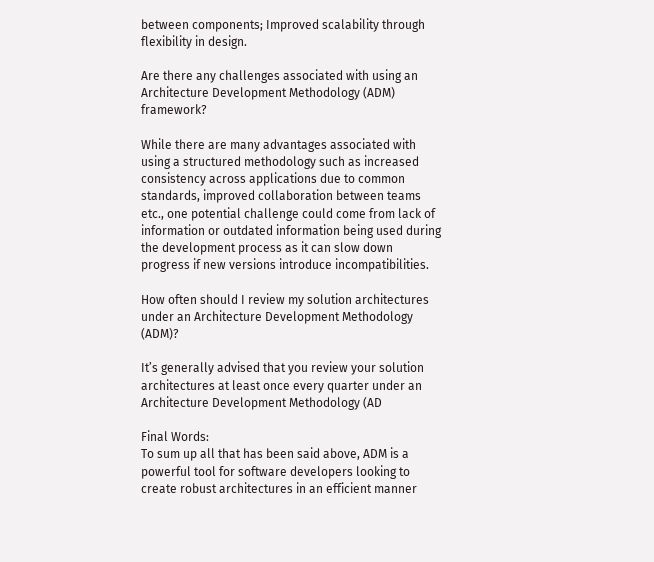between components; Improved scalability through flexibility in design.

Are there any challenges associated with using an Architecture Development Methodology (ADM) framework?

While there are many advantages associated with using a structured methodology such as increased consistency across applications due to common standards, improved collaboration between teams etc., one potential challenge could come from lack of information or outdated information being used during the development process as it can slow down progress if new versions introduce incompatibilities.

How often should I review my solution architectures under an Architecture Development Methodology (ADM)?

It’s generally advised that you review your solution architectures at least once every quarter under an Architecture Development Methodology (AD

Final Words:
To sum up all that has been said above, ADM is a powerful tool for software developers looking to create robust architectures in an efficient manner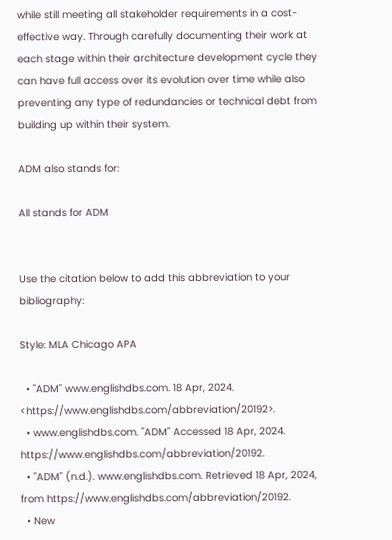while still meeting all stakeholder requirements in a cost-effective way. Through carefully documenting their work at each stage within their architecture development cycle they can have full access over its evolution over time while also preventing any type of redundancies or technical debt from building up within their system.

ADM also stands for:

All stands for ADM


Use the citation below to add this abbreviation to your bibliography:

Style: MLA Chicago APA

  • "ADM" www.englishdbs.com. 18 Apr, 2024. <https://www.englishdbs.com/abbreviation/20192>.
  • www.englishdbs.com. "ADM" Accessed 18 Apr, 2024. https://www.englishdbs.com/abbreviation/20192.
  • "ADM" (n.d.). www.englishdbs.com. Retrieved 18 Apr, 2024, from https://www.englishdbs.com/abbreviation/20192.
  • New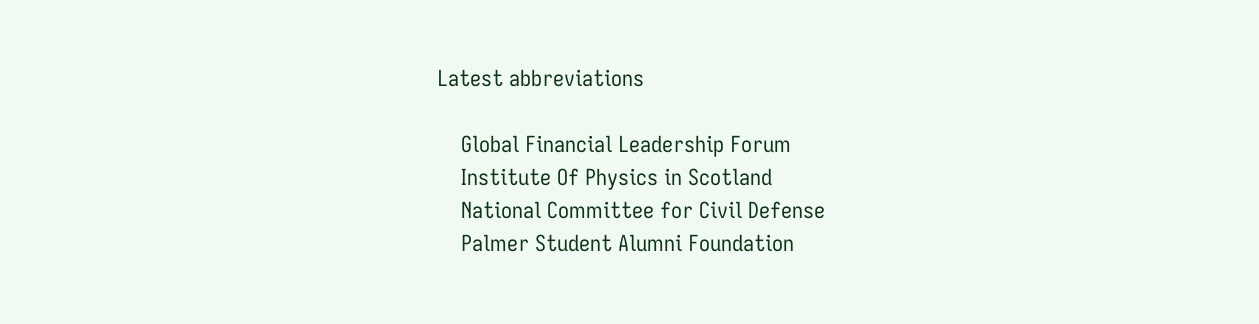Latest abbreviations

    Global Financial Leadership Forum
    Institute Of Physics in Scotland
    National Committee for Civil Defense
    Palmer Student Alumni Foundation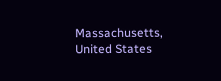Massachusetts, United States